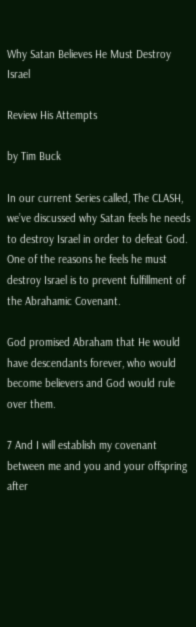Why Satan Believes He Must Destroy Israel

Review His Attempts

by Tim Buck

In our current Series called, The CLASH, we’ve discussed why Satan feels he needs to destroy Israel in order to defeat God. One of the reasons he feels he must destroy Israel is to prevent fulfillment of the Abrahamic Covenant.

God promised Abraham that He would have descendants forever, who would become believers and God would rule over them.

7 And I will establish my covenant between me and you and your offspring after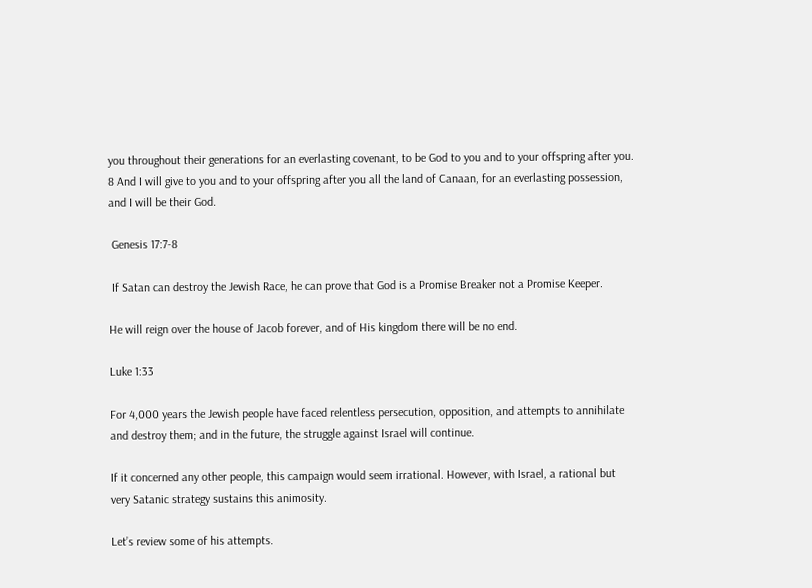you throughout their generations for an everlasting covenant, to be God to you and to your offspring after you.
8 And I will give to you and to your offspring after you all the land of Canaan, for an everlasting possession, and I will be their God.

 Genesis 17:7-8

 If Satan can destroy the Jewish Race, he can prove that God is a Promise Breaker not a Promise Keeper.

He will reign over the house of Jacob forever, and of His kingdom there will be no end.

Luke 1:33

For 4,000 years the Jewish people have faced relentless persecution, opposition, and attempts to annihilate and destroy them; and in the future, the struggle against Israel will continue.

If it concerned any other people, this campaign would seem irrational. However, with Israel, a rational but very Satanic strategy sustains this animosity.

Let’s review some of his attempts.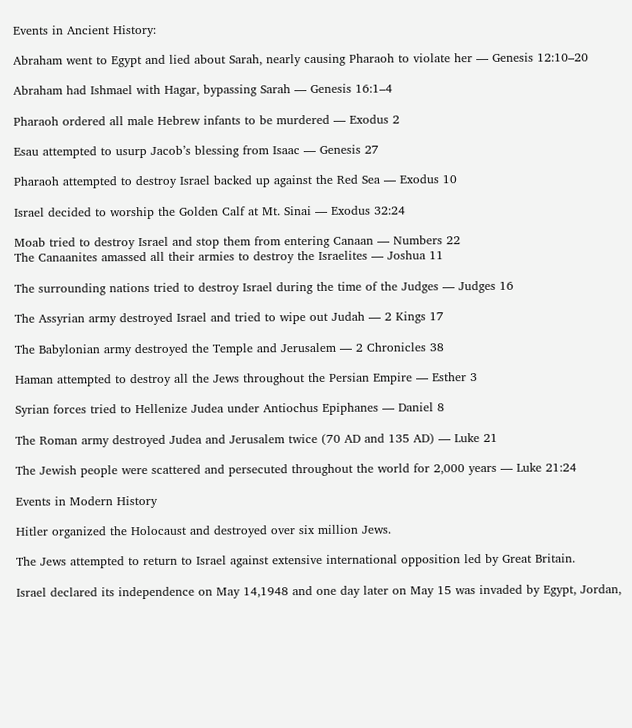Events in Ancient History:

Abraham went to Egypt and lied about Sarah, nearly causing Pharaoh to violate her — Genesis 12:10–20

Abraham had Ishmael with Hagar, bypassing Sarah — Genesis 16:1–4

Pharaoh ordered all male Hebrew infants to be murdered — Exodus 2

Esau attempted to usurp Jacob’s blessing from Isaac — Genesis 27

Pharaoh attempted to destroy Israel backed up against the Red Sea — Exodus 10

Israel decided to worship the Golden Calf at Mt. Sinai — Exodus 32:24

Moab tried to destroy Israel and stop them from entering Canaan — Numbers 22
The Canaanites amassed all their armies to destroy the Israelites — Joshua 11

The surrounding nations tried to destroy Israel during the time of the Judges — Judges 16

The Assyrian army destroyed Israel and tried to wipe out Judah — 2 Kings 17

The Babylonian army destroyed the Temple and Jerusalem — 2 Chronicles 38

Haman attempted to destroy all the Jews throughout the Persian Empire — Esther 3

Syrian forces tried to Hellenize Judea under Antiochus Epiphanes — Daniel 8

The Roman army destroyed Judea and Jerusalem twice (70 AD and 135 AD) — Luke 21

The Jewish people were scattered and persecuted throughout the world for 2,000 years — Luke 21:24

Events in Modern History

Hitler organized the Holocaust and destroyed over six million Jews.

The Jews attempted to return to Israel against extensive international opposition led by Great Britain.

Israel declared its independence on May 14,1948 and one day later on May 15 was invaded by Egypt, Jordan,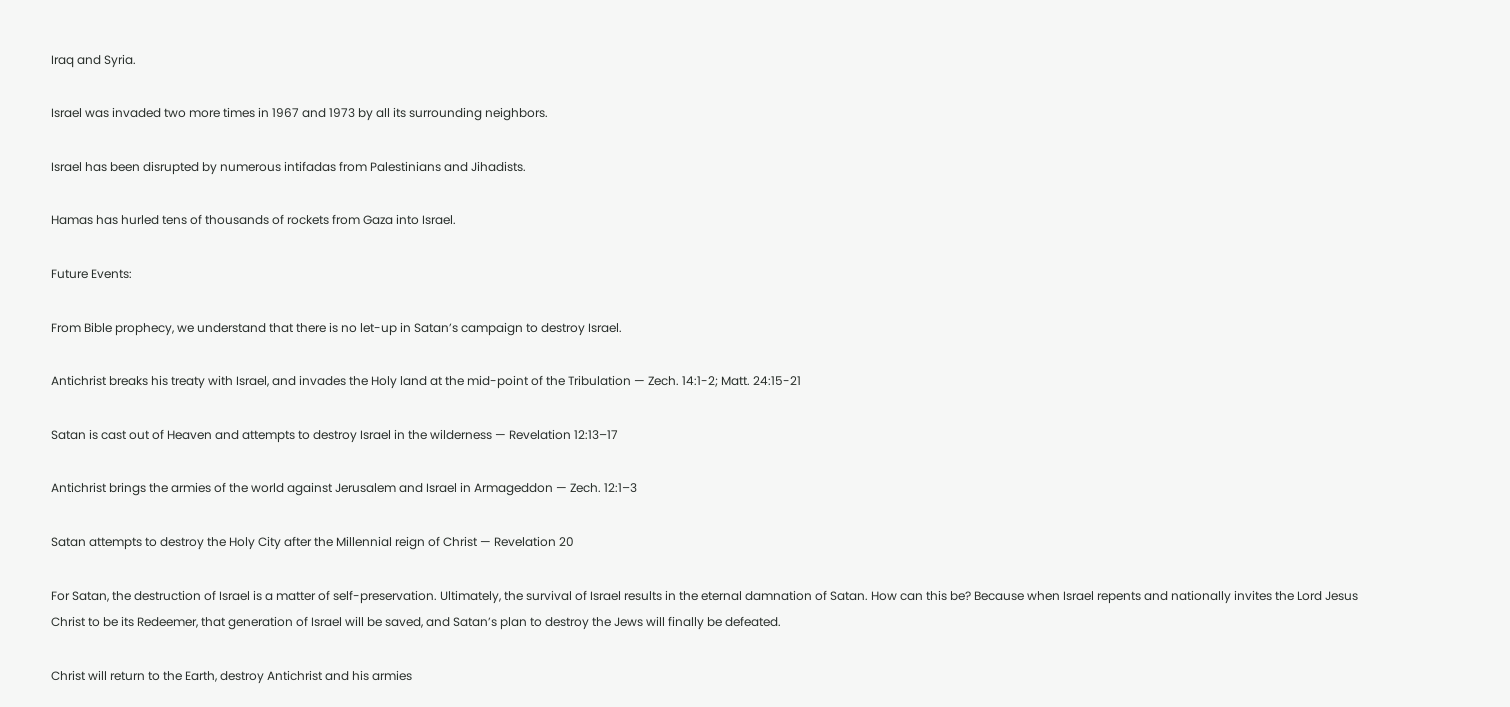Iraq and Syria.

Israel was invaded two more times in 1967 and 1973 by all its surrounding neighbors.

Israel has been disrupted by numerous intifadas from Palestinians and Jihadists.

Hamas has hurled tens of thousands of rockets from Gaza into Israel.

Future Events:

From Bible prophecy, we understand that there is no let-up in Satan’s campaign to destroy Israel.

Antichrist breaks his treaty with Israel, and invades the Holy land at the mid-point of the Tribulation — Zech. 14:1-2; Matt. 24:15-21

Satan is cast out of Heaven and attempts to destroy Israel in the wilderness — Revelation 12:13–17

Antichrist brings the armies of the world against Jerusalem and Israel in Armageddon — Zech. 12:1–3

Satan attempts to destroy the Holy City after the Millennial reign of Christ — Revelation 20

For Satan, the destruction of Israel is a matter of self-preservation. Ultimately, the survival of Israel results in the eternal damnation of Satan. How can this be? Because when Israel repents and nationally invites the Lord Jesus Christ to be its Redeemer, that generation of Israel will be saved, and Satan’s plan to destroy the Jews will finally be defeated.

Christ will return to the Earth, destroy Antichrist and his armies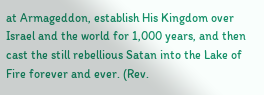at Armageddon, establish His Kingdom over Israel and the world for 1,000 years, and then cast the still rebellious Satan into the Lake of Fire forever and ever. (Rev.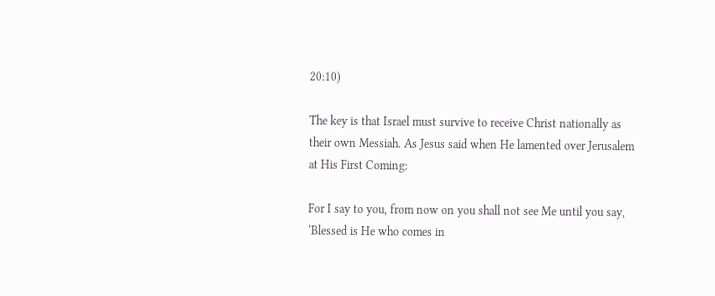20:10)

The key is that Israel must survive to receive Christ nationally as their own Messiah. As Jesus said when He lamented over Jerusalem at His First Coming:

For I say to you, from now on you shall not see Me until you say, ‘Blessed is He who comes in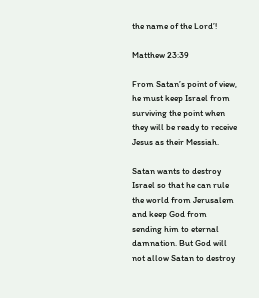the name of the Lord’!

Matthew 23:39

From Satan’s point of view, he must keep Israel from surviving the point when they will be ready to receive Jesus as their Messiah.

Satan wants to destroy Israel so that he can rule the world from Jerusalem and keep God from sending him to eternal damnation. But God will not allow Satan to destroy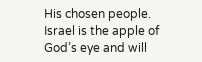His chosen people. Israel is the apple of God’s eye and will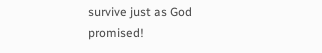survive just as God promised!